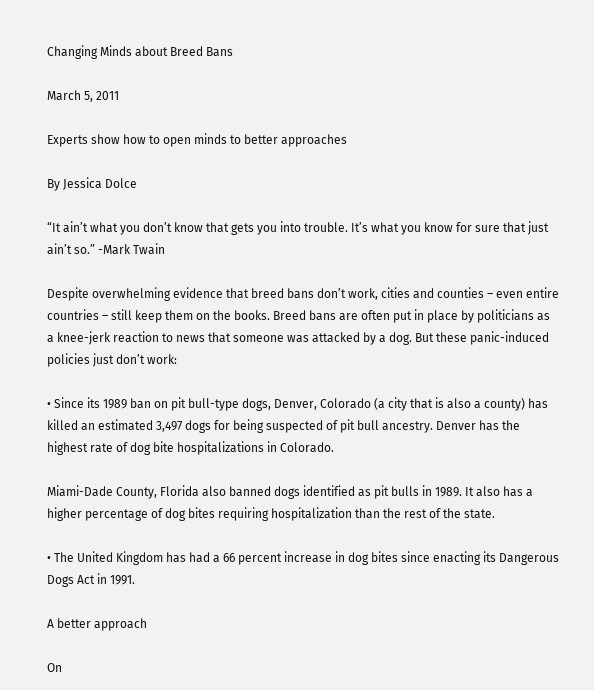Changing Minds about Breed Bans

March 5, 2011

Experts show how to open minds to better approaches

By Jessica Dolce

“It ain’t what you don’t know that gets you into trouble. It’s what you know for sure that just ain’t so.” -Mark Twain

Despite overwhelming evidence that breed bans don’t work, cities and counties – even entire countries – still keep them on the books. Breed bans are often put in place by politicians as a knee-jerk reaction to news that someone was attacked by a dog. But these panic-induced policies just don’t work:

• Since its 1989 ban on pit bull-type dogs, Denver, Colorado (a city that is also a county) has killed an estimated 3,497 dogs for being suspected of pit bull ancestry. Denver has the highest rate of dog bite hospitalizations in Colorado.

Miami-Dade County, Florida also banned dogs identified as pit bulls in 1989. It also has a higher percentage of dog bites requiring hospitalization than the rest of the state.

• The United Kingdom has had a 66 percent increase in dog bites since enacting its Dangerous Dogs Act in 1991.

A better approach

On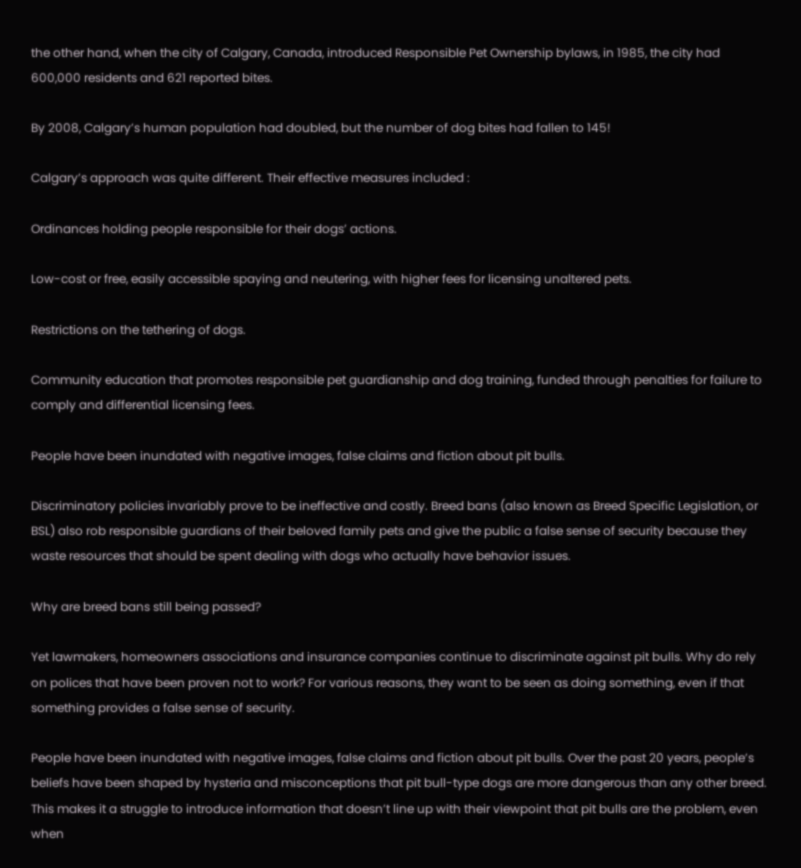the other hand, when the city of Calgary, Canada, introduced Responsible Pet Ownership bylaws, in 1985, the city had 600,000 residents and 621 reported bites.

By 2008, Calgary’s human population had doubled, but the number of dog bites had fallen to 145!

Calgary’s approach was quite different. Their effective measures included :

Ordinances holding people responsible for their dogs’ actions.

Low-cost or free, easily accessible spaying and neutering, with higher fees for licensing unaltered pets.

Restrictions on the tethering of dogs.

Community education that promotes responsible pet guardianship and dog training, funded through penalties for failure to comply and differential licensing fees.

People have been inundated with negative images, false claims and fiction about pit bulls.

Discriminatory policies invariably prove to be ineffective and costly. Breed bans (also known as Breed Specific Legislation, or BSL) also rob responsible guardians of their beloved family pets and give the public a false sense of security because they waste resources that should be spent dealing with dogs who actually have behavior issues.

Why are breed bans still being passed?

Yet lawmakers, homeowners associations and insurance companies continue to discriminate against pit bulls. Why do rely on polices that have been proven not to work? For various reasons, they want to be seen as doing something, even if that something provides a false sense of security.

People have been inundated with negative images, false claims and fiction about pit bulls. Over the past 20 years, people’s beliefs have been shaped by hysteria and misconceptions that pit bull-type dogs are more dangerous than any other breed. This makes it a struggle to introduce information that doesn’t line up with their viewpoint that pit bulls are the problem, even when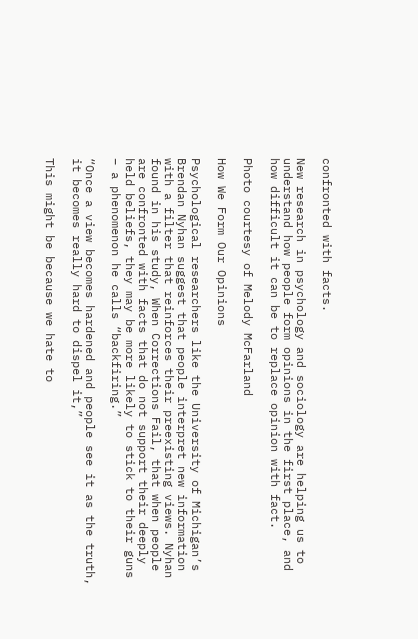confronted with facts.

New research in psychology and sociology are helping us to understand how people form opinions in the first place, and how difficult it can be to replace opinion with fact.

Photo courtesy of Melody McFarland

How We Form Our Opinions

Psychological researchers like the University of Michigan’s Brendan Nyhan suggest that people interpret new information with a filter that reinforces their preexisting views. Nyhan found in his study, When Corrections Fail, that when people are confronted with facts that do not support their deeply held beliefs, they may be more likely to stick to their guns – a phenomenon he calls “backfiring.”

“Once a view becomes hardened and people see it as the truth, it becomes really hard to dispel it,”

This might be because we hate to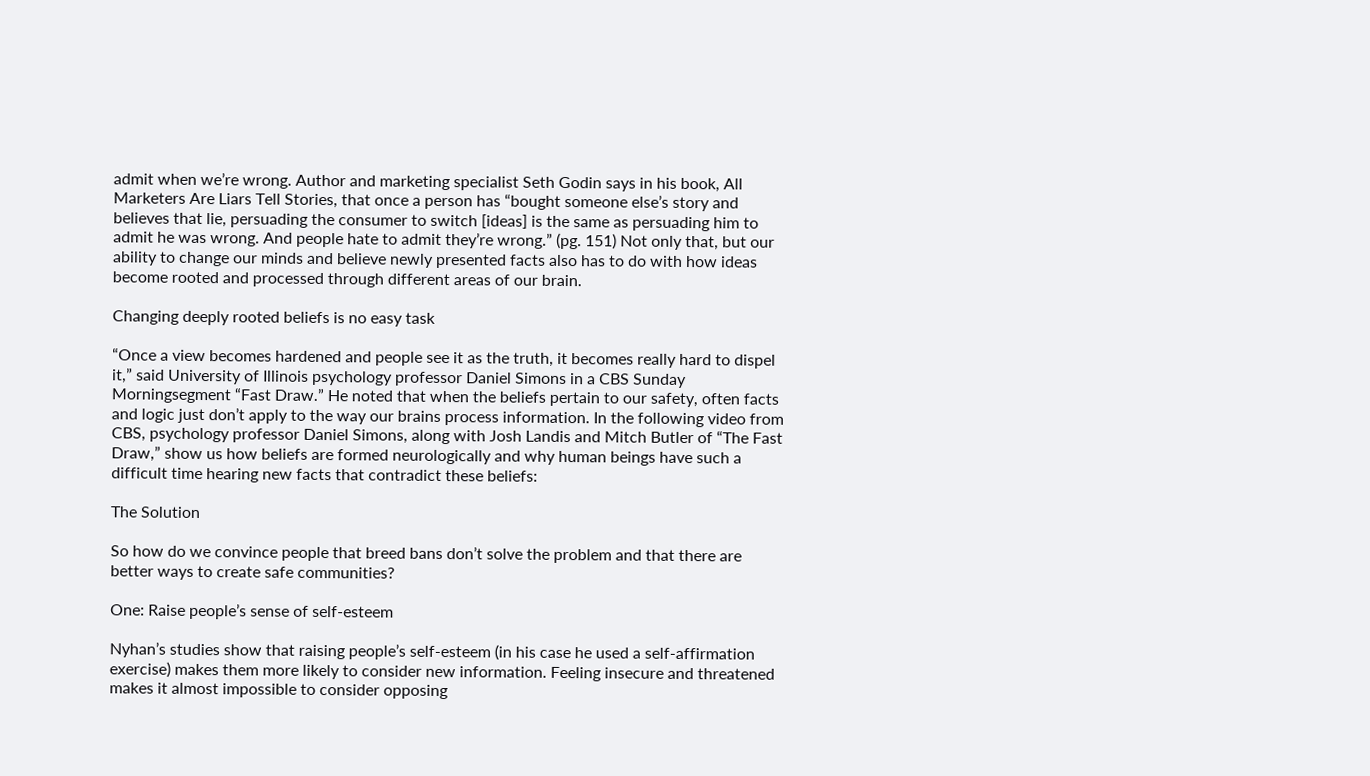admit when we’re wrong. Author and marketing specialist Seth Godin says in his book, All Marketers Are Liars Tell Stories, that once a person has “bought someone else’s story and believes that lie, persuading the consumer to switch [ideas] is the same as persuading him to admit he was wrong. And people hate to admit they’re wrong.” (pg. 151) Not only that, but our ability to change our minds and believe newly presented facts also has to do with how ideas become rooted and processed through different areas of our brain.

Changing deeply rooted beliefs is no easy task

“Once a view becomes hardened and people see it as the truth, it becomes really hard to dispel it,” said University of Illinois psychology professor Daniel Simons in a CBS Sunday Morningsegment “Fast Draw.” He noted that when the beliefs pertain to our safety, often facts and logic just don’t apply to the way our brains process information. In the following video from CBS, psychology professor Daniel Simons, along with Josh Landis and Mitch Butler of “The Fast Draw,” show us how beliefs are formed neurologically and why human beings have such a difficult time hearing new facts that contradict these beliefs:

The Solution

So how do we convince people that breed bans don’t solve the problem and that there are better ways to create safe communities?

One: Raise people’s sense of self-esteem

Nyhan’s studies show that raising people’s self-esteem (in his case he used a self-affirmation exercise) makes them more likely to consider new information. Feeling insecure and threatened makes it almost impossible to consider opposing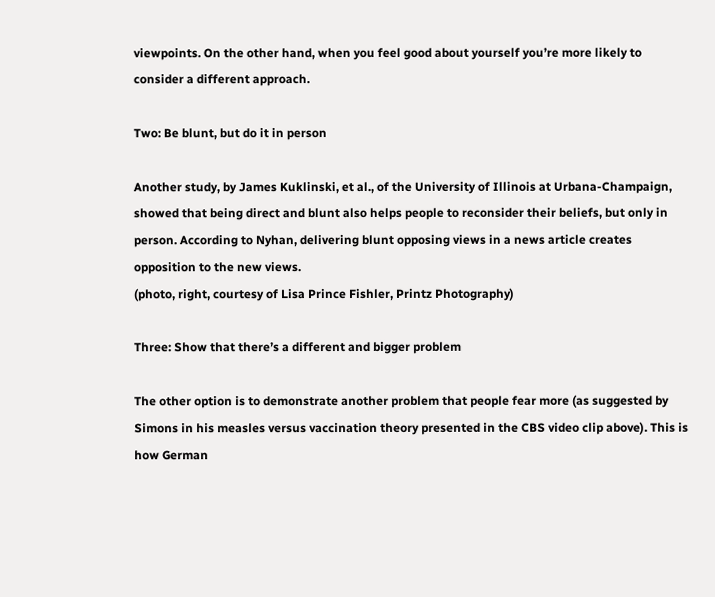viewpoints. On the other hand, when you feel good about yourself you’re more likely to consider a different approach.

Two: Be blunt, but do it in person

Another study, by James Kuklinski, et al., of the University of Illinois at Urbana-Champaign, showed that being direct and blunt also helps people to reconsider their beliefs, but only in person. According to Nyhan, delivering blunt opposing views in a news article creates opposition to the new views.
(photo, right, courtesy of Lisa Prince Fishler, Printz Photography)

Three: Show that there’s a different and bigger problem

The other option is to demonstrate another problem that people fear more (as suggested by Simons in his measles versus vaccination theory presented in the CBS video clip above). This is how German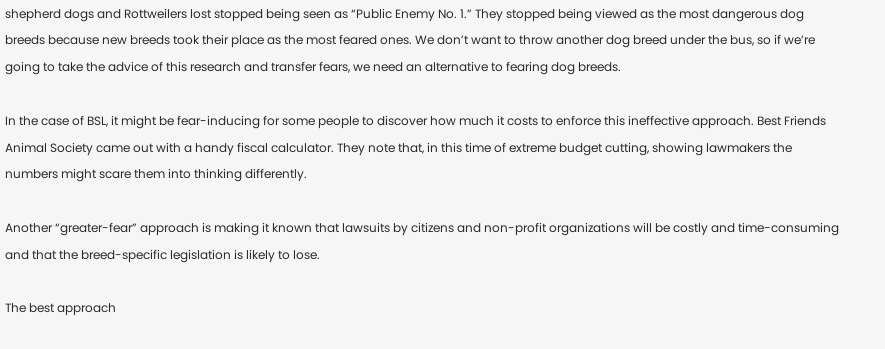shepherd dogs and Rottweilers lost stopped being seen as “Public Enemy No. 1.” They stopped being viewed as the most dangerous dog breeds because new breeds took their place as the most feared ones. We don’t want to throw another dog breed under the bus, so if we’re going to take the advice of this research and transfer fears, we need an alternative to fearing dog breeds.

In the case of BSL, it might be fear-inducing for some people to discover how much it costs to enforce this ineffective approach. Best Friends Animal Society came out with a handy fiscal calculator. They note that, in this time of extreme budget cutting, showing lawmakers the numbers might scare them into thinking differently.

Another “greater-fear” approach is making it known that lawsuits by citizens and non-profit organizations will be costly and time-consuming and that the breed-specific legislation is likely to lose.

The best approach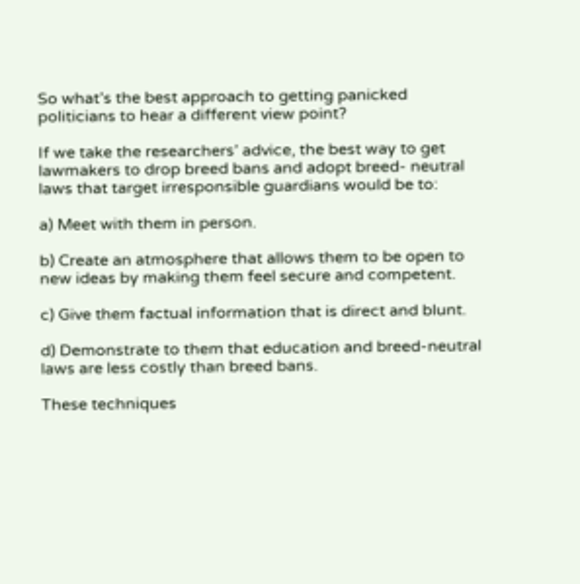So what’s the best approach to getting panicked politicians to hear a different view point?

If we take the researchers’ advice, the best way to get lawmakers to drop breed bans and adopt breed- neutral laws that target irresponsible guardians would be to:

a) Meet with them in person.

b) Create an atmosphere that allows them to be open to new ideas by making them feel secure and competent.

c) Give them factual information that is direct and blunt.

d) Demonstrate to them that education and breed-neutral laws are less costly than breed bans.

These techniques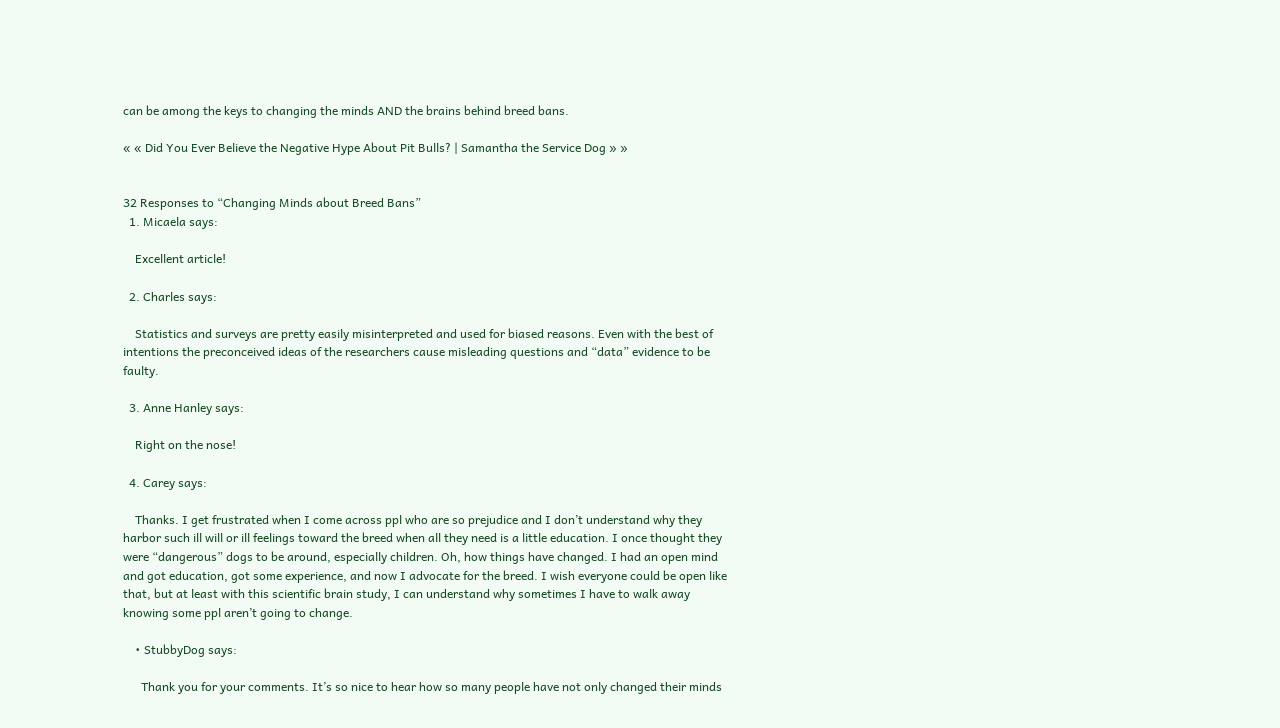can be among the keys to changing the minds AND the brains behind breed bans.

« « Did You Ever Believe the Negative Hype About Pit Bulls? | Samantha the Service Dog » »


32 Responses to “Changing Minds about Breed Bans”
  1. Micaela says:

    Excellent article!

  2. Charles says:

    Statistics and surveys are pretty easily misinterpreted and used for biased reasons. Even with the best of intentions the preconceived ideas of the researchers cause misleading questions and “data” evidence to be faulty.

  3. Anne Hanley says:

    Right on the nose!

  4. Carey says:

    Thanks. I get frustrated when I come across ppl who are so prejudice and I don’t understand why they harbor such ill will or ill feelings toward the breed when all they need is a little education. I once thought they were “dangerous” dogs to be around, especially children. Oh, how things have changed. I had an open mind and got education, got some experience, and now I advocate for the breed. I wish everyone could be open like that, but at least with this scientific brain study, I can understand why sometimes I have to walk away knowing some ppl aren’t going to change.

    • StubbyDog says:

      Thank you for your comments. It’s so nice to hear how so many people have not only changed their minds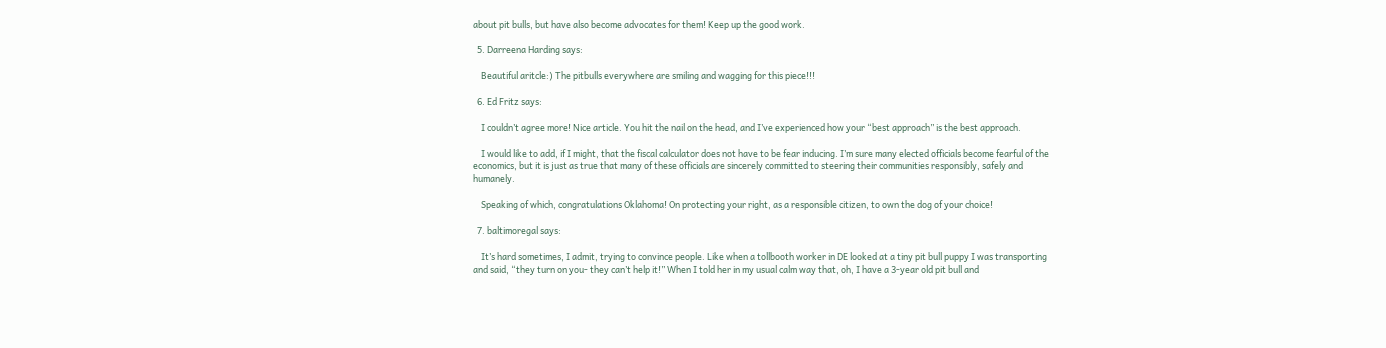about pit bulls, but have also become advocates for them! Keep up the good work.

  5. Darreena Harding says:

    Beautiful aritcle:) The pitbulls everywhere are smiling and wagging for this piece!!!

  6. Ed Fritz says:

    I couldn’t agree more! Nice article. You hit the nail on the head, and I’ve experienced how your “best approach” is the best approach.

    I would like to add, if I might, that the fiscal calculator does not have to be fear inducing. I’m sure many elected officials become fearful of the economics, but it is just as true that many of these officials are sincerely committed to steering their communities responsibly, safely and humanely.

    Speaking of which, congratulations Oklahoma! On protecting your right, as a responsible citizen, to own the dog of your choice!

  7. baltimoregal says:

    It’s hard sometimes, I admit, trying to convince people. Like when a tollbooth worker in DE looked at a tiny pit bull puppy I was transporting and said, “they turn on you- they can’t help it!” When I told her in my usual calm way that, oh, I have a 3-year old pit bull and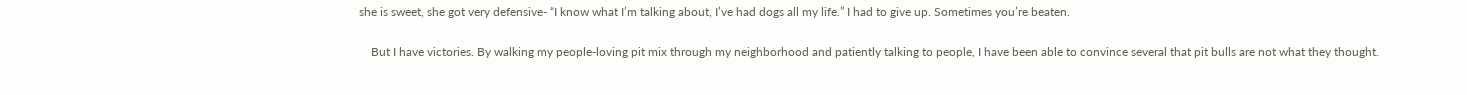she is sweet, she got very defensive- “I know what I’m talking about, I’ve had dogs all my life.” I had to give up. Sometimes you’re beaten.

    But I have victories. By walking my people-loving pit mix through my neighborhood and patiently talking to people, I have been able to convince several that pit bulls are not what they thought.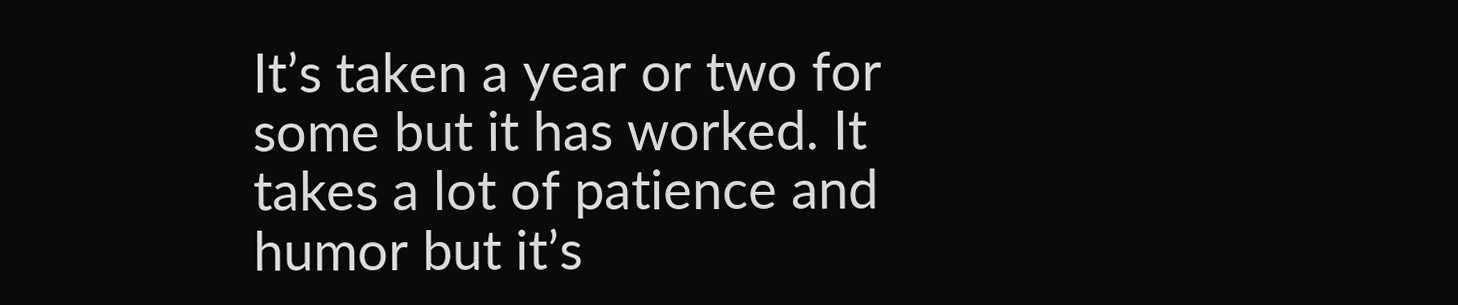It’s taken a year or two for some but it has worked. It takes a lot of patience and humor but it’s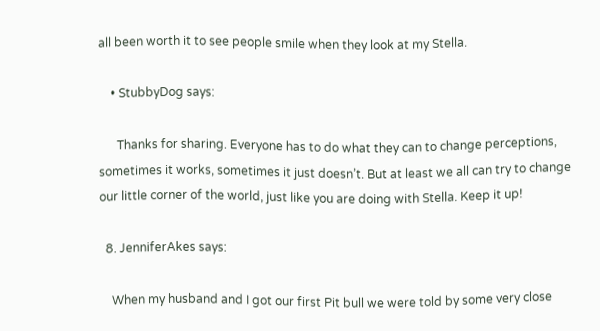all been worth it to see people smile when they look at my Stella.

    • StubbyDog says:

      Thanks for sharing. Everyone has to do what they can to change perceptions, sometimes it works, sometimes it just doesn’t. But at least we all can try to change our little corner of the world, just like you are doing with Stella. Keep it up!

  8. JenniferAkes says:

    When my husband and I got our first Pit bull we were told by some very close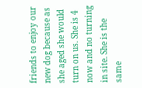friends to enjoy our new dog because as she aged she would turn on us. She is 4 now and no turning in site. She is the same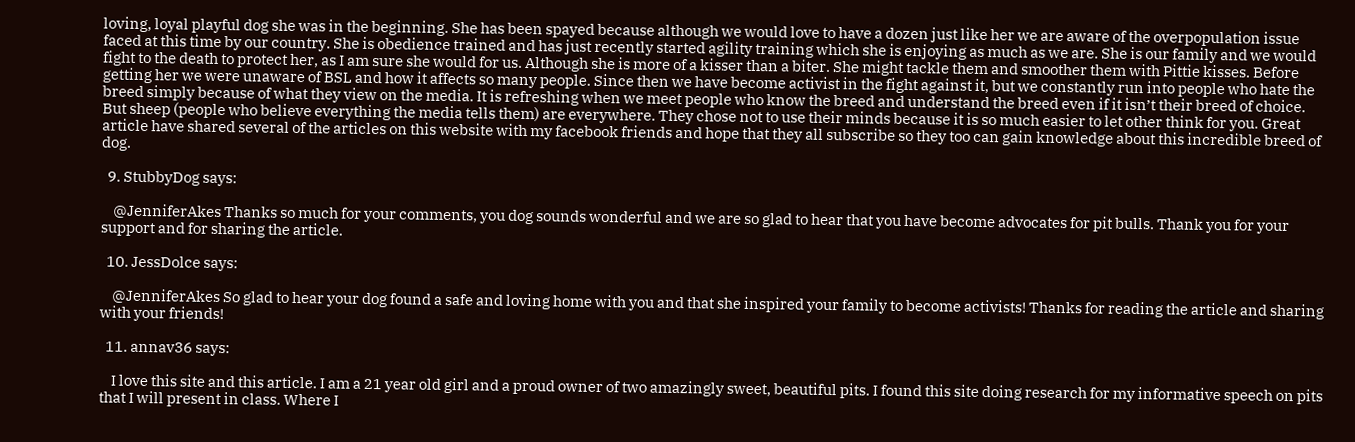loving, loyal playful dog she was in the beginning. She has been spayed because although we would love to have a dozen just like her we are aware of the overpopulation issue faced at this time by our country. She is obedience trained and has just recently started agility training which she is enjoying as much as we are. She is our family and we would fight to the death to protect her, as I am sure she would for us. Although she is more of a kisser than a biter. She might tackle them and smoother them with Pittie kisses. Before getting her we were unaware of BSL and how it affects so many people. Since then we have become activist in the fight against it, but we constantly run into people who hate the breed simply because of what they view on the media. It is refreshing when we meet people who know the breed and understand the breed even if it isn’t their breed of choice. But sheep (people who believe everything the media tells them) are everywhere. They chose not to use their minds because it is so much easier to let other think for you. Great article have shared several of the articles on this website with my facebook friends and hope that they all subscribe so they too can gain knowledge about this incredible breed of dog.

  9. StubbyDog says:

    @JenniferAkes Thanks so much for your comments, you dog sounds wonderful and we are so glad to hear that you have become advocates for pit bulls. Thank you for your support and for sharing the article.

  10. JessDolce says:

    @JenniferAkes So glad to hear your dog found a safe and loving home with you and that she inspired your family to become activists! Thanks for reading the article and sharing with your friends!

  11. annav36 says:

    I love this site and this article. I am a 21 year old girl and a proud owner of two amazingly sweet, beautiful pits. I found this site doing research for my informative speech on pits that I will present in class. Where I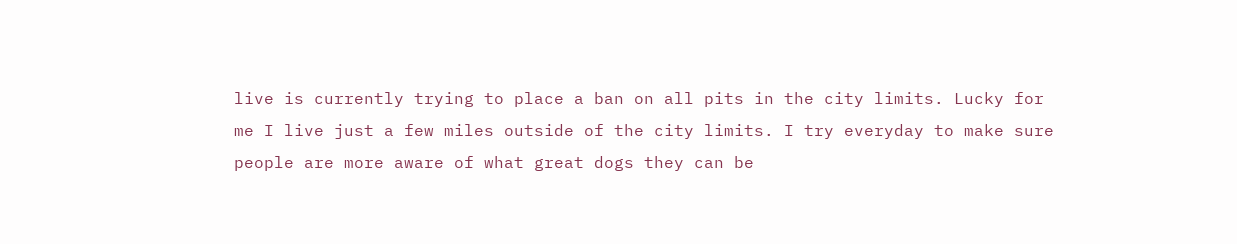live is currently trying to place a ban on all pits in the city limits. Lucky for me I live just a few miles outside of the city limits. I try everyday to make sure people are more aware of what great dogs they can be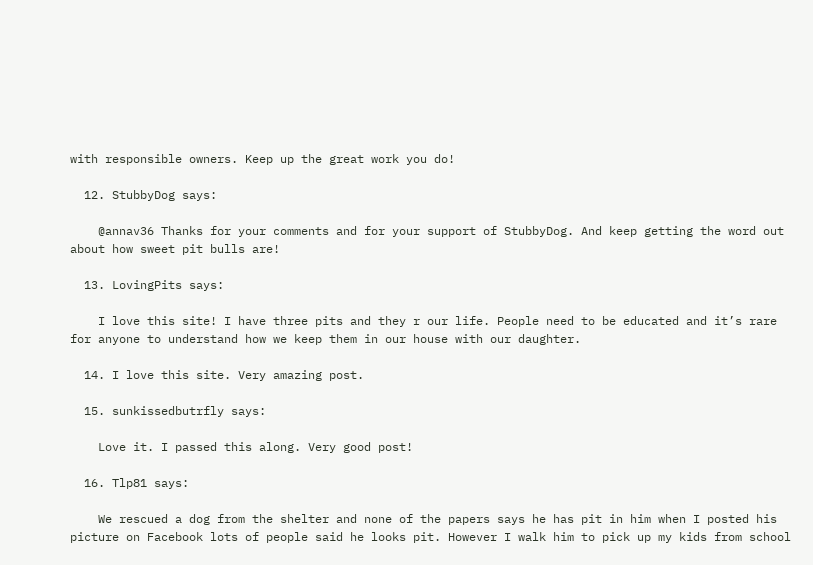with responsible owners. Keep up the great work you do!

  12. StubbyDog says:

    @annav36 Thanks for your comments and for your support of StubbyDog. And keep getting the word out about how sweet pit bulls are!

  13. LovingPits says:

    I love this site! I have three pits and they r our life. People need to be educated and it’s rare for anyone to understand how we keep them in our house with our daughter.

  14. I love this site. Very amazing post.

  15. sunkissedbutrfly says:

    Love it. I passed this along. Very good post!

  16. Tlp81 says:

    We rescued a dog from the shelter and none of the papers says he has pit in him when I posted his picture on Facebook lots of people said he looks pit. However I walk him to pick up my kids from school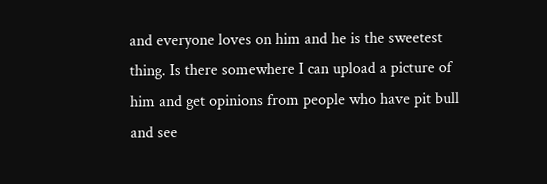and everyone loves on him and he is the sweetest thing. Is there somewhere I can upload a picture of him and get opinions from people who have pit bull and see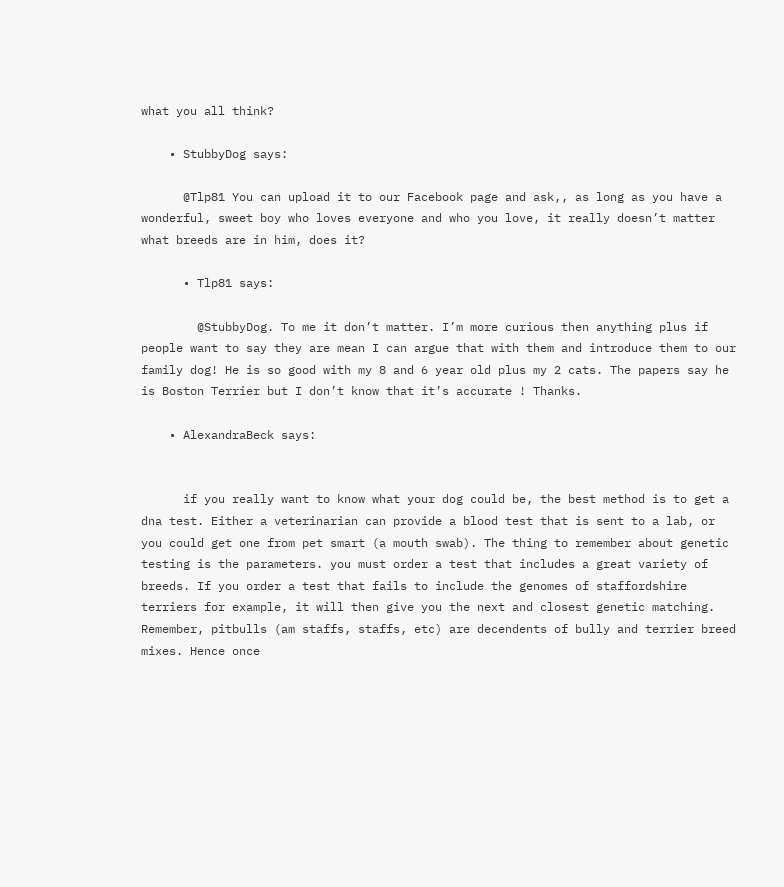what you all think?

    • StubbyDog says:

      @Tlp81 You can upload it to our Facebook page and ask,, as long as you have a wonderful, sweet boy who loves everyone and who you love, it really doesn’t matter what breeds are in him, does it?

      • Tlp81 says:

        @StubbyDog. To me it don’t matter. I’m more curious then anything plus if people want to say they are mean I can argue that with them and introduce them to our family dog! He is so good with my 8 and 6 year old plus my 2 cats. The papers say he is Boston Terrier but I don’t know that it’s accurate ! Thanks.

    • AlexandraBeck says:


      if you really want to know what your dog could be, the best method is to get a dna test. Either a veterinarian can provide a blood test that is sent to a lab, or you could get one from pet smart (a mouth swab). The thing to remember about genetic testing is the parameters. you must order a test that includes a great variety of breeds. If you order a test that fails to include the genomes of staffordshire terriers for example, it will then give you the next and closest genetic matching. Remember, pitbulls (am staffs, staffs, etc) are decendents of bully and terrier breed mixes. Hence once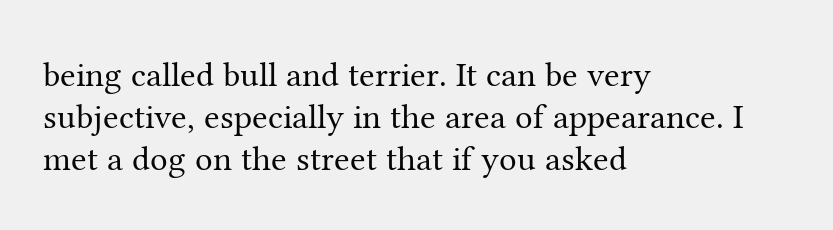being called bull and terrier. It can be very subjective, especially in the area of appearance. I met a dog on the street that if you asked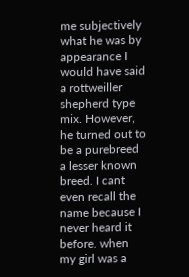me subjectively what he was by appearance I would have said a rottweiller shepherd type mix. However, he turned out to be a purebreed a lesser known breed. I cant even recall the name because I never heard it before. when my girl was a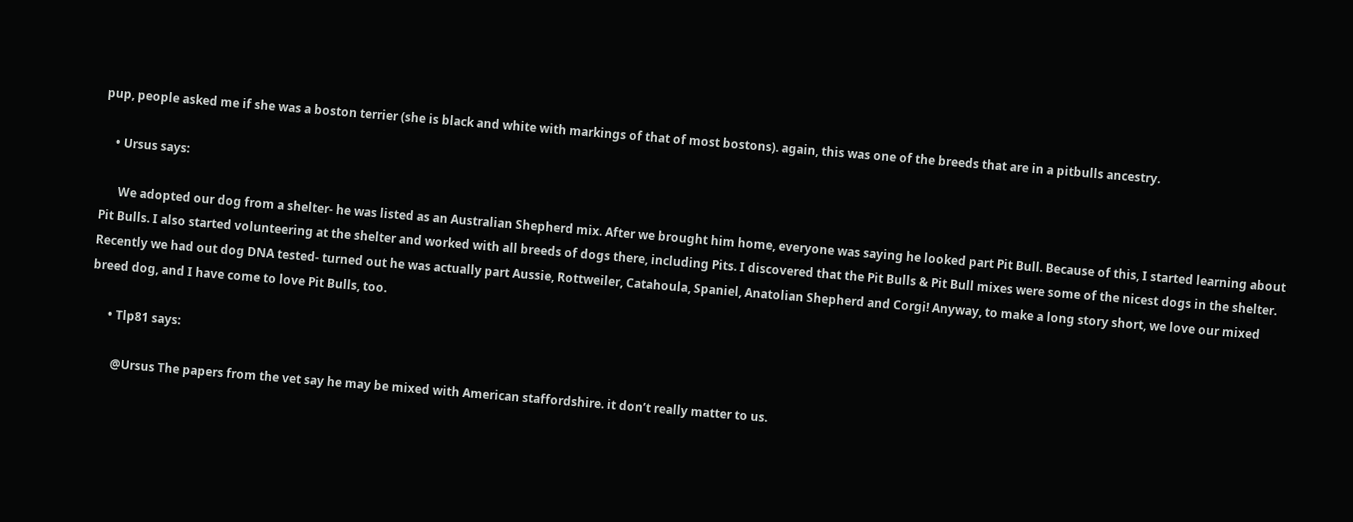pup, people asked me if she was a boston terrier (she is black and white with markings of that of most bostons). again, this was one of the breeds that are in a pitbulls ancestry.

    • Ursus says:

      We adopted our dog from a shelter- he was listed as an Australian Shepherd mix. After we brought him home, everyone was saying he looked part Pit Bull. Because of this, I started learning about Pit Bulls. I also started volunteering at the shelter and worked with all breeds of dogs there, including Pits. I discovered that the Pit Bulls & Pit Bull mixes were some of the nicest dogs in the shelter. Recently we had out dog DNA tested- turned out he was actually part Aussie, Rottweiler, Catahoula, Spaniel, Anatolian Shepherd and Corgi! Anyway, to make a long story short, we love our mixed breed dog, and I have come to love Pit Bulls, too.

      • Tlp81 says:

        @Ursus The papers from the vet say he may be mixed with American staffordshire. it don’t really matter to us.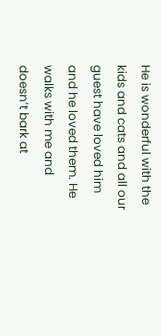He is wonderful with the kids and cats and all our guest have loved him and he loved them. He walks with me and doesn’t bark at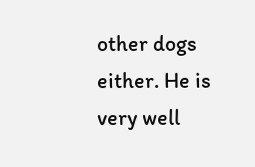other dogs either. He is very well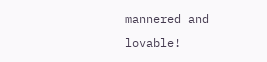mannered and lovable!